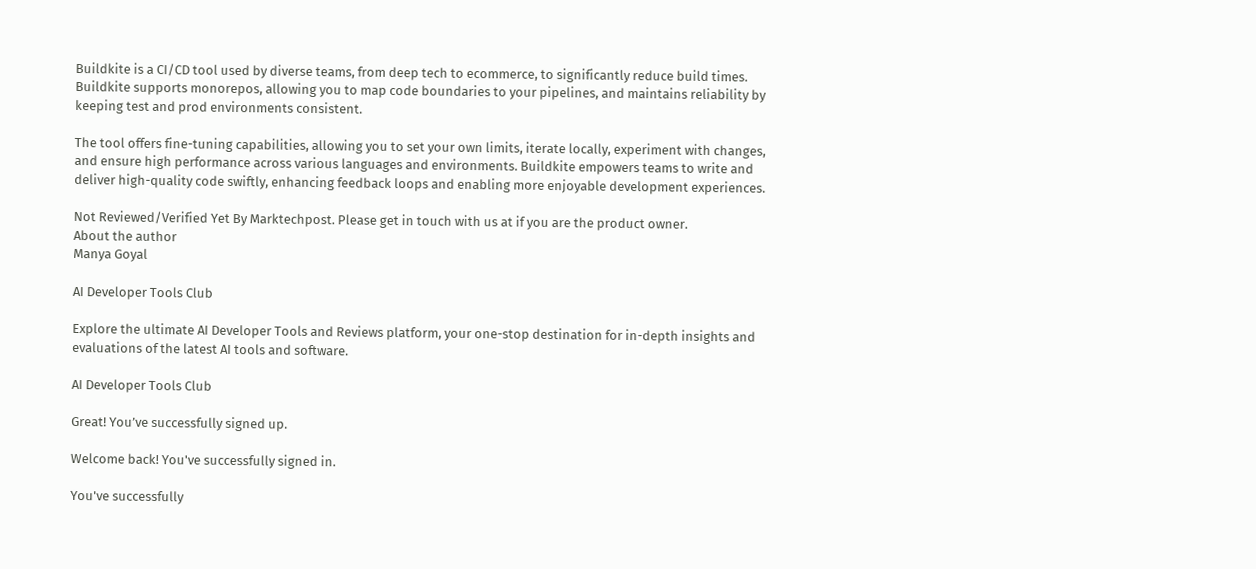Buildkite is a CI/CD tool used by diverse teams, from deep tech to ecommerce, to significantly reduce build times. Buildkite supports monorepos, allowing you to map code boundaries to your pipelines, and maintains reliability by keeping test and prod environments consistent.

The tool offers fine-tuning capabilities, allowing you to set your own limits, iterate locally, experiment with changes, and ensure high performance across various languages and environments. Buildkite empowers teams to write and deliver high-quality code swiftly, enhancing feedback loops and enabling more enjoyable development experiences.

Not Reviewed/Verified Yet By Marktechpost. Please get in touch with us at if you are the product owner.
About the author
Manya Goyal

AI Developer Tools Club

Explore the ultimate AI Developer Tools and Reviews platform, your one-stop destination for in-depth insights and evaluations of the latest AI tools and software.

AI Developer Tools Club

Great! You’ve successfully signed up.

Welcome back! You've successfully signed in.

You've successfully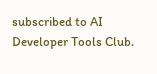subscribed to AI Developer Tools Club.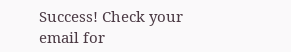Success! Check your email for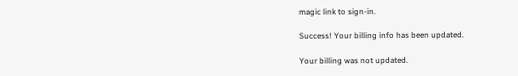magic link to sign-in.

Success! Your billing info has been updated.

Your billing was not updated.